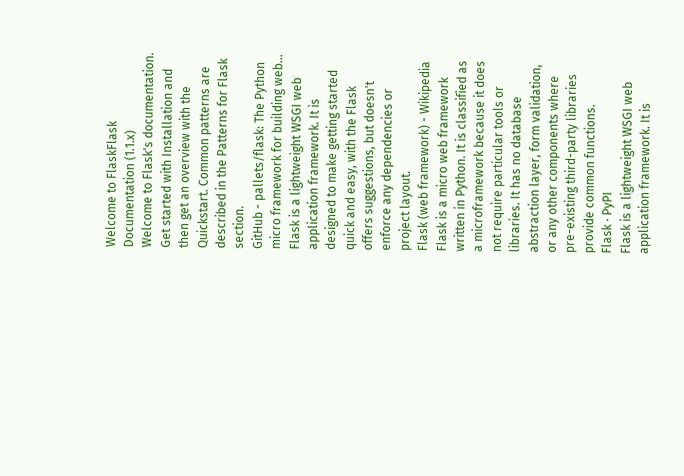Welcome to FlaskFlask Documentation (1.1.x)
Welcome to Flask's documentation. Get started with Installation and then get an overview with the Quickstart. Common patterns are described in the Patterns for Flask section.
GitHub - pallets/flask: The Python micro framework for building web...
Flask is a lightweight WSGI web application framework. It is designed to make getting started quick and easy, with the Flask offers suggestions, but doesn't enforce any dependencies or project layout.
Flask (web framework) - Wikipedia
Flask is a micro web framework written in Python. It is classified as a microframework because it does not require particular tools or libraries. It has no database abstraction layer, form validation, or any other components where pre-existing third-party libraries provide common functions.
Flask · PyPI
Flask is a lightweight WSGI web application framework. It is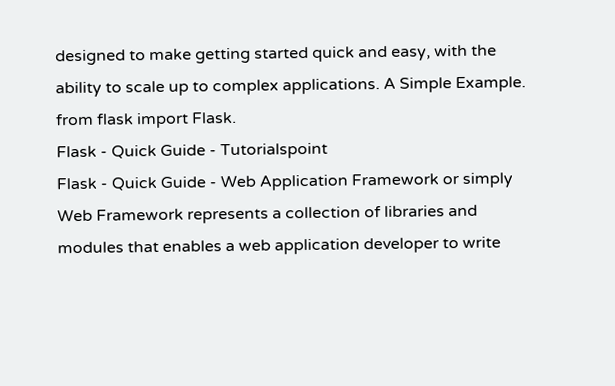designed to make getting started quick and easy, with the ability to scale up to complex applications. A Simple Example. from flask import Flask.
Flask - Quick Guide - Tutorialspoint
Flask - Quick Guide - Web Application Framework or simply Web Framework represents a collection of libraries and modules that enables a web application developer to write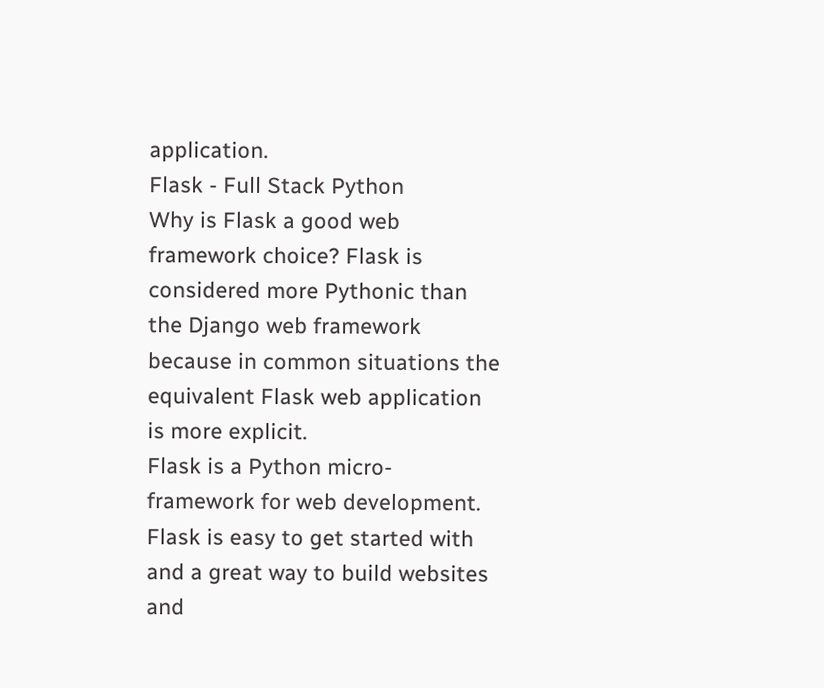application.
Flask - Full Stack Python
Why is Flask a good web framework choice? Flask is considered more Pythonic than the Django web framework because in common situations the equivalent Flask web application is more explicit.
Flask is a Python micro-framework for web development. Flask is easy to get started with and a great way to build websites and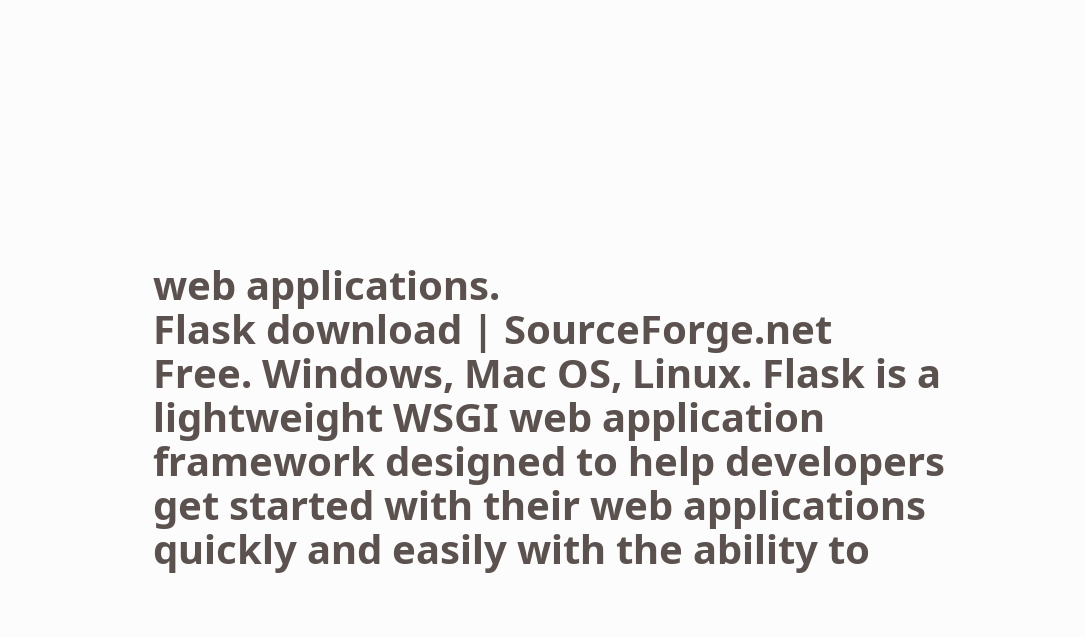web applications.
Flask download | SourceForge.net
Free. Windows, Mac OS, Linux. Flask is a lightweight WSGI web application framework designed to help developers get started with their web applications quickly and easily with the ability to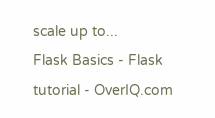scale up to...
Flask Basics - Flask tutorial - OverIQ.com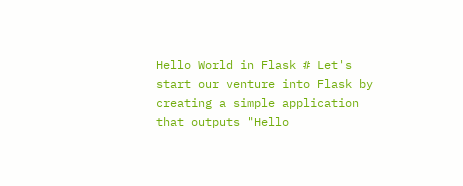Hello World in Flask # Let's start our venture into Flask by creating a simple application that outputs "Hello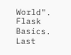World". Flask Basics. Last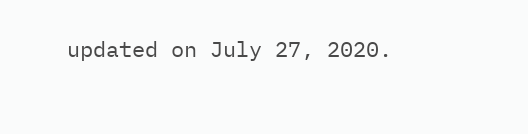updated on July 27, 2020.